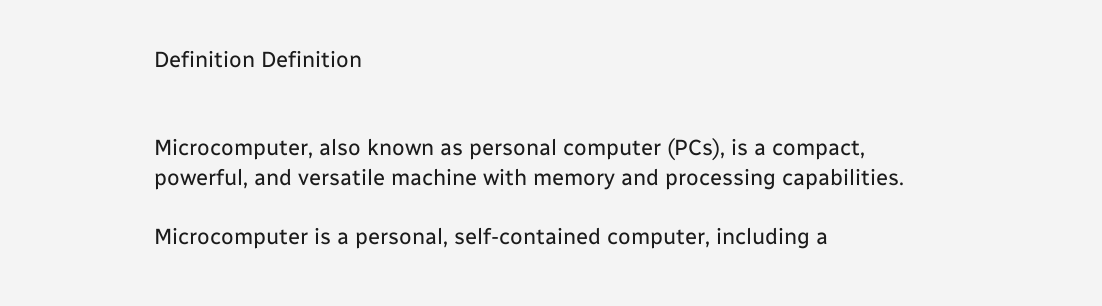Definition Definition


Microcomputer, also known as personal computer (PCs), is a compact, powerful, and versatile machine with memory and processing capabilities.

Microcomputer is a personal, self-contained computer, including a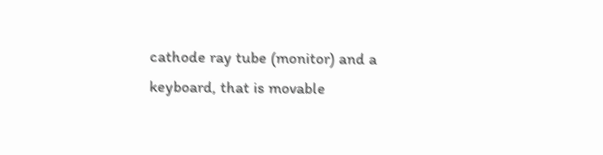cathode ray tube (monitor) and a keyboard, that is movable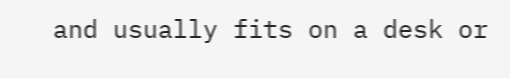and usually fits on a desk or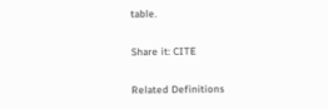table.

Share it: CITE

Related Definitions